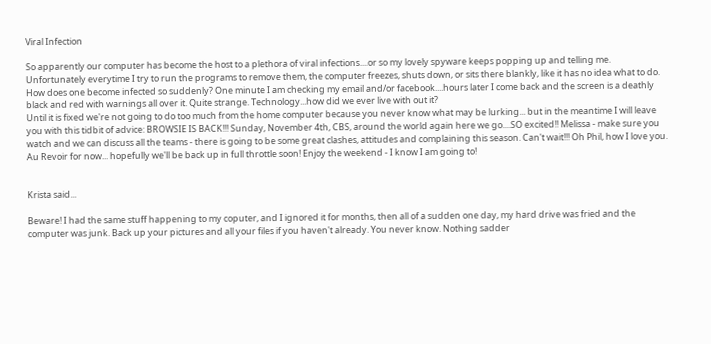Viral Infection

So apparently our computer has become the host to a plethora of viral infections....or so my lovely spyware keeps popping up and telling me. Unfortunately everytime I try to run the programs to remove them, the computer freezes, shuts down, or sits there blankly, like it has no idea what to do. How does one become infected so suddenly? One minute I am checking my email and/or facebook....hours later I come back and the screen is a deathly black and red with warnings all over it. Quite strange. Technology...how did we ever live with out it?
Until it is fixed we're not going to do too much from the home computer because you never know what may be lurking... but in the meantime I will leave you with this tidbit of advice: BROWSIE IS BACK!!! Sunday, November 4th, CBS, around the world again here we go....SO excited!! Melissa - make sure you watch and we can discuss all the teams - there is going to be some great clashes, attitudes and complaining this season. Can't wait!!! Oh Phil, how I love you.
Au Revoir for now... hopefully we'll be back up in full throttle soon! Enjoy the weekend - I know I am going to!


Krista said...

Beware! I had the same stuff happening to my coputer, and I ignored it for months, then all of a sudden one day, my hard drive was fried and the computer was junk. Back up your pictures and all your files if you haven't already. You never know. Nothing sadder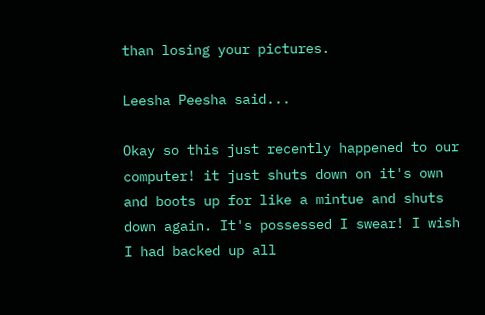than losing your pictures.

Leesha Peesha said...

Okay so this just recently happened to our computer! it just shuts down on it's own and boots up for like a mintue and shuts down again. It's possessed I swear! I wish I had backed up all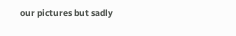our pictures but sadly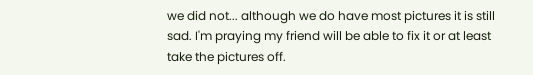we did not... although we do have most pictures it is still sad. I'm praying my friend will be able to fix it or at least take the pictures off.